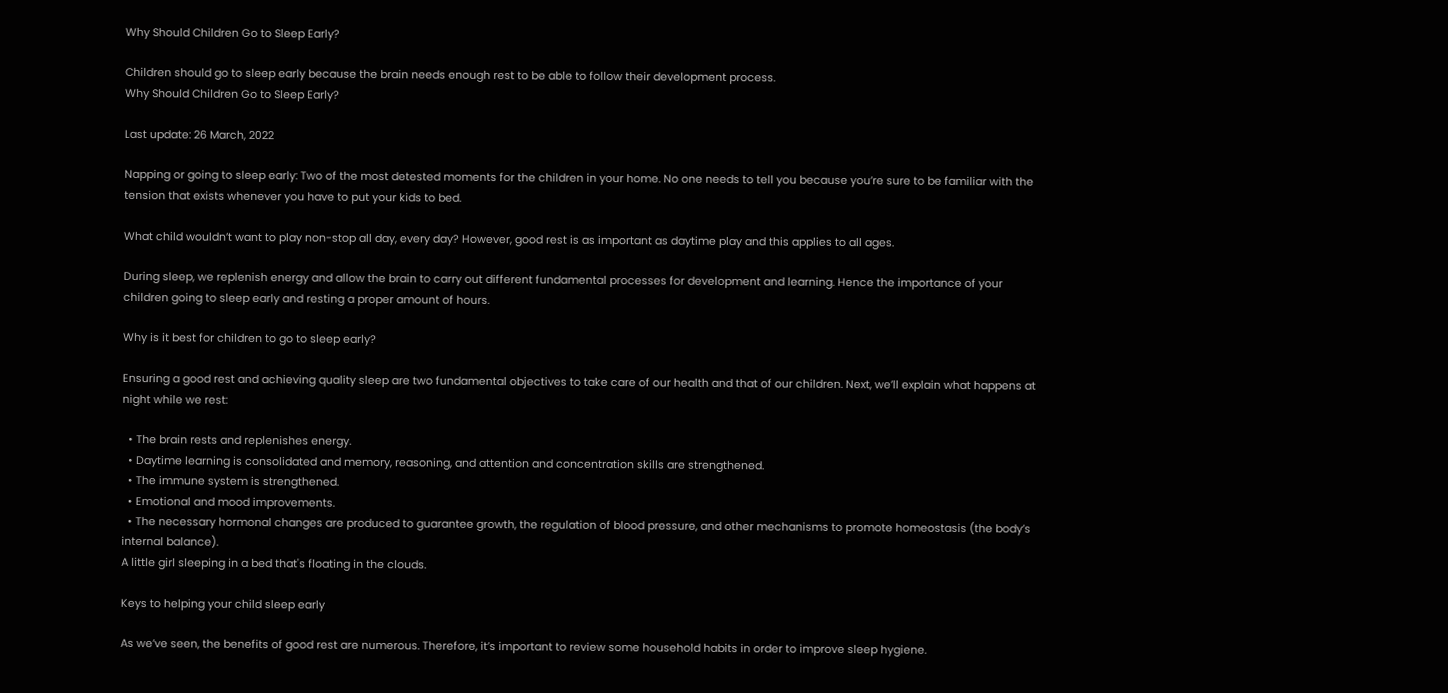Why Should Children Go to Sleep Early?

Children should go to sleep early because the brain needs enough rest to be able to follow their development process.
Why Should Children Go to Sleep Early?

Last update: 26 March, 2022

Napping or going to sleep early: Two of the most detested moments for the children in your home. No one needs to tell you because you’re sure to be familiar with the tension that exists whenever you have to put your kids to bed.

What child wouldn’t want to play non-stop all day, every day? However, good rest is as important as daytime play and this applies to all ages.

During sleep, we replenish energy and allow the brain to carry out different fundamental processes for development and learning. Hence the importance of your children going to sleep early and resting a proper amount of hours.

Why is it best for children to go to sleep early?

Ensuring a good rest and achieving quality sleep are two fundamental objectives to take care of our health and that of our children. Next, we’ll explain what happens at night while we rest:

  • The brain rests and replenishes energy.
  • Daytime learning is consolidated and memory, reasoning, and attention and concentration skills are strengthened.
  • The immune system is strengthened.
  • Emotional and mood improvements.
  • The necessary hormonal changes are produced to guarantee growth, the regulation of blood pressure, and other mechanisms to promote homeostasis (the body’s internal balance).
A little girl sleeping in a bed that's floating in the clouds.

Keys to helping your child sleep early

As we’ve seen, the benefits of good rest are numerous. Therefore, it’s important to review some household habits in order to improve sleep hygiene.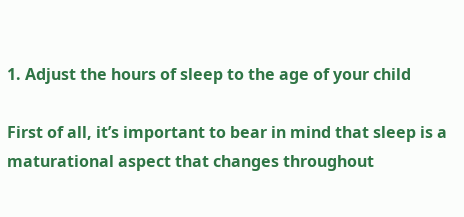1. Adjust the hours of sleep to the age of your child

First of all, it’s important to bear in mind that sleep is a maturational aspect that changes throughout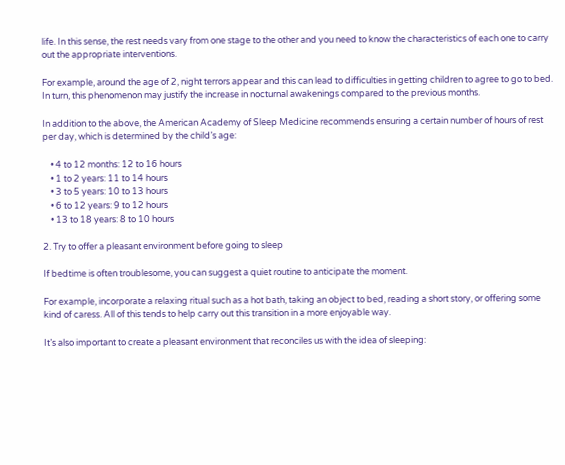life. In this sense, the rest needs vary from one stage to the other and you need to know the characteristics of each one to carry out the appropriate interventions.

For example, around the age of 2, night terrors appear and this can lead to difficulties in getting children to agree to go to bed. In turn, this phenomenon may justify the increase in nocturnal awakenings compared to the previous months.

In addition to the above, the American Academy of Sleep Medicine recommends ensuring a certain number of hours of rest per day, which is determined by the child’s age:

    • 4 to 12 months: 12 to 16 hours
    • 1 to 2 years: 11 to 14 hours
    • 3 to 5 years: 10 to 13 hours
    • 6 to 12 years: 9 to 12 hours
    • 13 to 18 years: 8 to 10 hours

2. Try to offer a pleasant environment before going to sleep

If bedtime is often troublesome, you can suggest a quiet routine to anticipate the moment.

For example, incorporate a relaxing ritual such as a hot bath, taking an object to bed, reading a short story, or offering some kind of caress. All of this tends to help carry out this transition in a more enjoyable way.

It’s also important to create a pleasant environment that reconciles us with the idea of sleeping: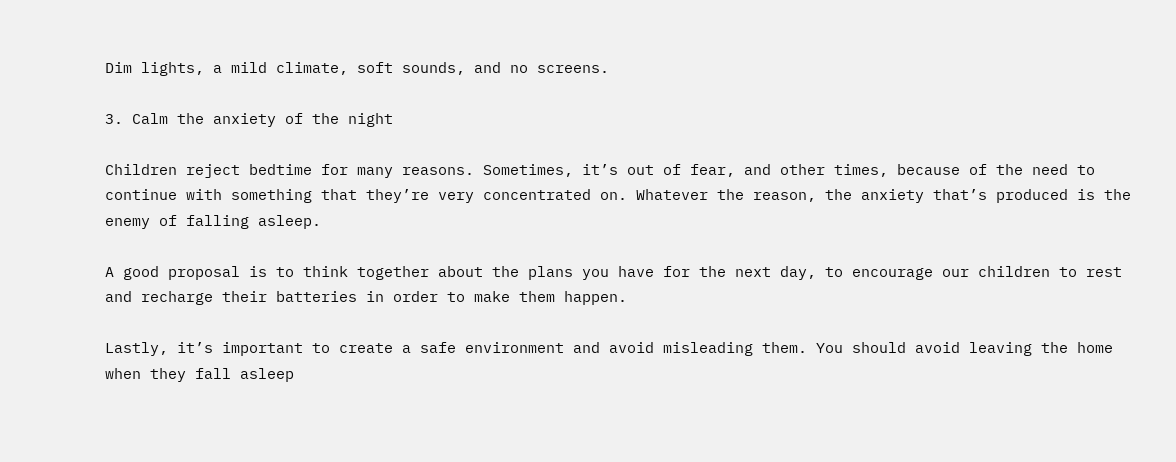Dim lights, a mild climate, soft sounds, and no screens.

3. Calm the anxiety of the night

Children reject bedtime for many reasons. Sometimes, it’s out of fear, and other times, because of the need to continue with something that they’re very concentrated on. Whatever the reason, the anxiety that’s produced is the enemy of falling asleep.

A good proposal is to think together about the plans you have for the next day, to encourage our children to rest and recharge their batteries in order to make them happen.

Lastly, it’s important to create a safe environment and avoid misleading them. You should avoid leaving the home when they fall asleep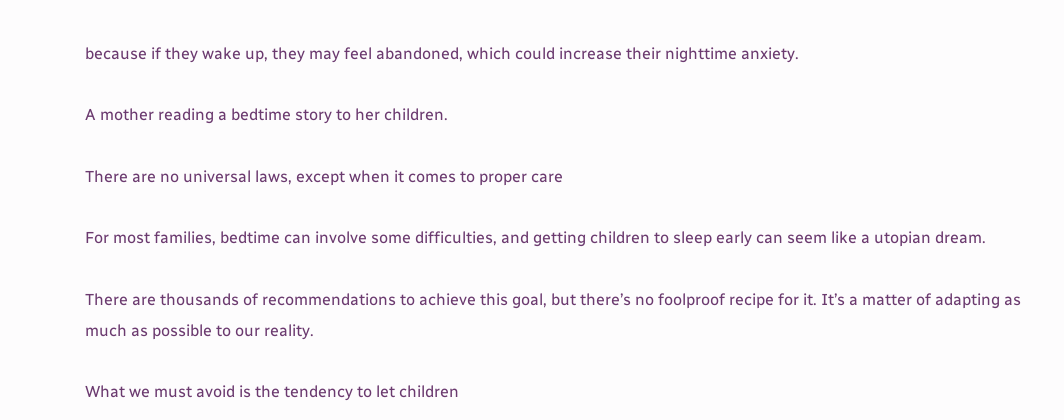because if they wake up, they may feel abandoned, which could increase their nighttime anxiety.

A mother reading a bedtime story to her children.

There are no universal laws, except when it comes to proper care

For most families, bedtime can involve some difficulties, and getting children to sleep early can seem like a utopian dream.

There are thousands of recommendations to achieve this goal, but there’s no foolproof recipe for it. It’s a matter of adapting as much as possible to our reality.

What we must avoid is the tendency to let children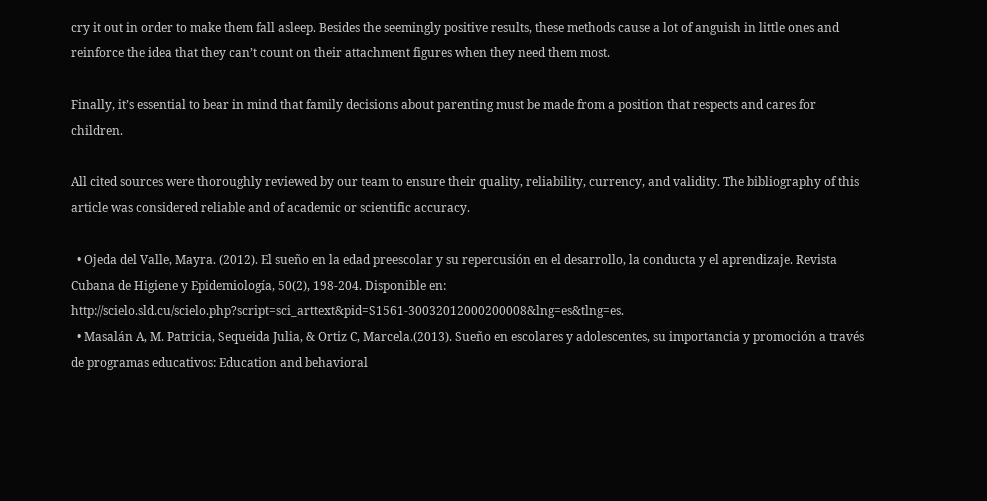cry it out in order to make them fall asleep. Besides the seemingly positive results, these methods cause a lot of anguish in little ones and reinforce the idea that they can’t count on their attachment figures when they need them most.

Finally, it’s essential to bear in mind that family decisions about parenting must be made from a position that respects and cares for children.

All cited sources were thoroughly reviewed by our team to ensure their quality, reliability, currency, and validity. The bibliography of this article was considered reliable and of academic or scientific accuracy.

  • Ojeda del Valle, Mayra. (2012). El sueño en la edad preescolar y su repercusión en el desarrollo, la conducta y el aprendizaje. Revista Cubana de Higiene y Epidemiología, 50(2), 198-204. Disponible en: http://scielo.sld.cu/scielo.php?script=sci_arttext&pid=S1561-30032012000200008&lng=es&tlng=es.
  • Masalán A, M. Patricia, Sequeida Julia, & Ortiz C, Marcela.(2013). Sueño en escolares y adolescentes, su importancia y promoción a través de programas educativos: Education and behavioral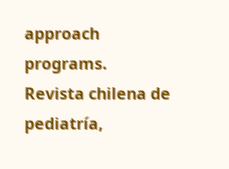approach programs. Revista chilena de pediatría,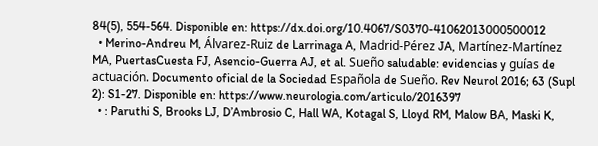84(5), 554-564. Disponible en: https://dx.doi.org/10.4067/S0370-41062013000500012
  • Merino-Andreu M, Álvarez-Ruiz de Larrinaga A, Madrid-Pérez JA, Martínez-Martínez MA, PuertasCuesta FJ, Asencio-Guerra AJ, et al. Sueño saludable: evidencias y guías de actuación. Documento oficial de la Sociedad Española de Sueño. Rev Neurol 2016; 63 (Supl 2): S1-27. Disponible en: https://www.neurologia.com/articulo/2016397
  • : Paruthi S, Brooks LJ, D’Ambrosio C, Hall WA, Kotagal S, Lloyd RM, Malow BA, Maski K,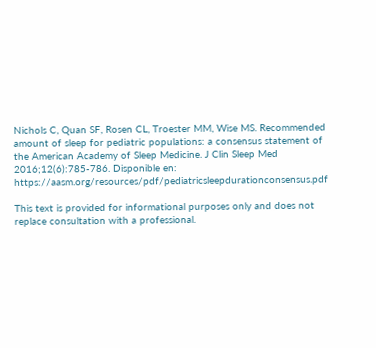Nichols C, Quan SF, Rosen CL, Troester MM, Wise MS. Recommended amount of sleep for pediatric populations: a consensus statement of the American Academy of Sleep Medicine. J Clin Sleep Med 2016;12(6):785-786. Disponible en: https://aasm.org/resources/pdf/pediatricsleepdurationconsensus.pdf

This text is provided for informational purposes only and does not replace consultation with a professional.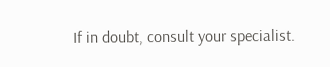If in doubt, consult your specialist.